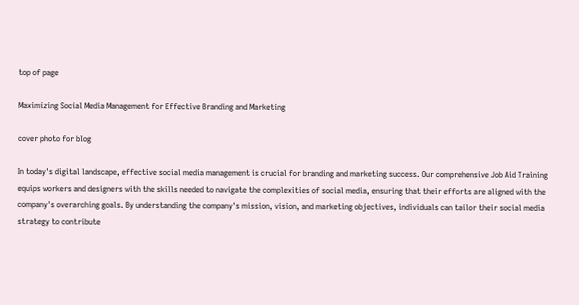top of page

Maximizing Social Media Management for Effective Branding and Marketing

cover photo for blog

In today's digital landscape, effective social media management is crucial for branding and marketing success. Our comprehensive Job Aid Training equips workers and designers with the skills needed to navigate the complexities of social media, ensuring that their efforts are aligned with the company's overarching goals. By understanding the company's mission, vision, and marketing objectives, individuals can tailor their social media strategy to contribute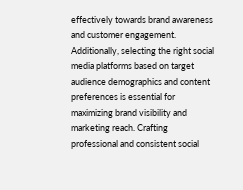effectively towards brand awareness and customer engagement. Additionally, selecting the right social media platforms based on target audience demographics and content preferences is essential for maximizing brand visibility and marketing reach. Crafting professional and consistent social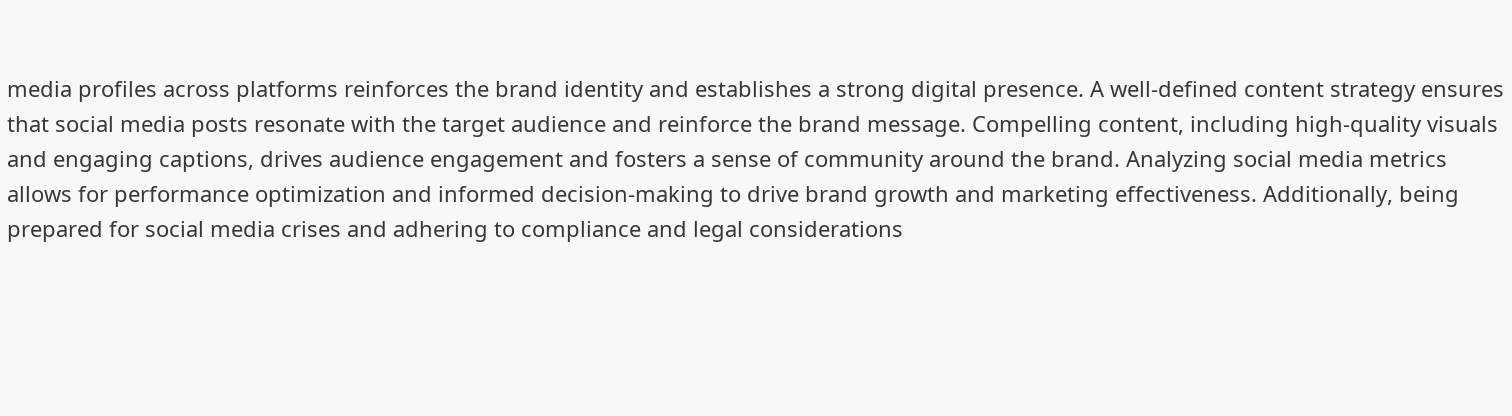media profiles across platforms reinforces the brand identity and establishes a strong digital presence. A well-defined content strategy ensures that social media posts resonate with the target audience and reinforce the brand message. Compelling content, including high-quality visuals and engaging captions, drives audience engagement and fosters a sense of community around the brand. Analyzing social media metrics allows for performance optimization and informed decision-making to drive brand growth and marketing effectiveness. Additionally, being prepared for social media crises and adhering to compliance and legal considerations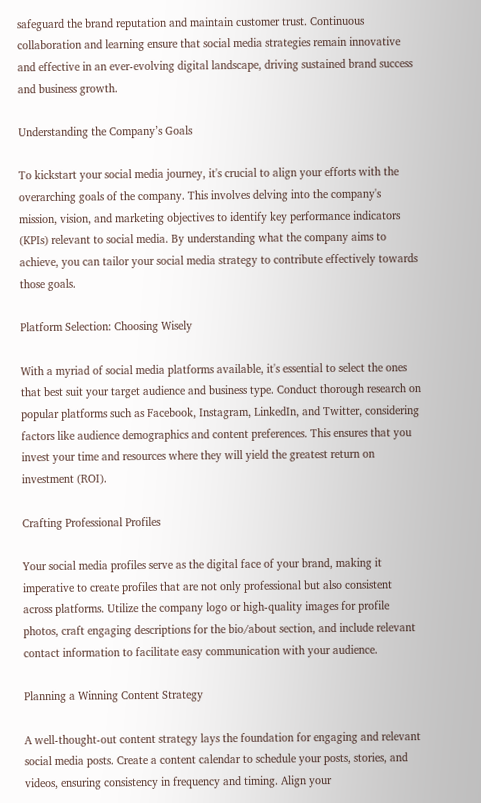safeguard the brand reputation and maintain customer trust. Continuous collaboration and learning ensure that social media strategies remain innovative and effective in an ever-evolving digital landscape, driving sustained brand success and business growth.

Understanding the Company’s Goals

To kickstart your social media journey, it's crucial to align your efforts with the overarching goals of the company. This involves delving into the company's mission, vision, and marketing objectives to identify key performance indicators (KPIs) relevant to social media. By understanding what the company aims to achieve, you can tailor your social media strategy to contribute effectively towards those goals.

Platform Selection: Choosing Wisely

With a myriad of social media platforms available, it's essential to select the ones that best suit your target audience and business type. Conduct thorough research on popular platforms such as Facebook, Instagram, LinkedIn, and Twitter, considering factors like audience demographics and content preferences. This ensures that you invest your time and resources where they will yield the greatest return on investment (ROI).

Crafting Professional Profiles

Your social media profiles serve as the digital face of your brand, making it imperative to create profiles that are not only professional but also consistent across platforms. Utilize the company logo or high-quality images for profile photos, craft engaging descriptions for the bio/about section, and include relevant contact information to facilitate easy communication with your audience.

Planning a Winning Content Strategy

A well-thought-out content strategy lays the foundation for engaging and relevant social media posts. Create a content calendar to schedule your posts, stories, and videos, ensuring consistency in frequency and timing. Align your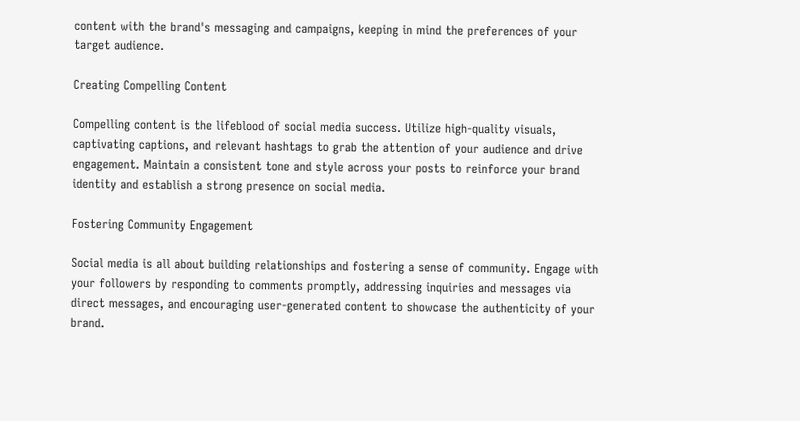content with the brand's messaging and campaigns, keeping in mind the preferences of your target audience.

Creating Compelling Content

Compelling content is the lifeblood of social media success. Utilize high-quality visuals, captivating captions, and relevant hashtags to grab the attention of your audience and drive engagement. Maintain a consistent tone and style across your posts to reinforce your brand identity and establish a strong presence on social media.

Fostering Community Engagement

Social media is all about building relationships and fostering a sense of community. Engage with your followers by responding to comments promptly, addressing inquiries and messages via direct messages, and encouraging user-generated content to showcase the authenticity of your brand.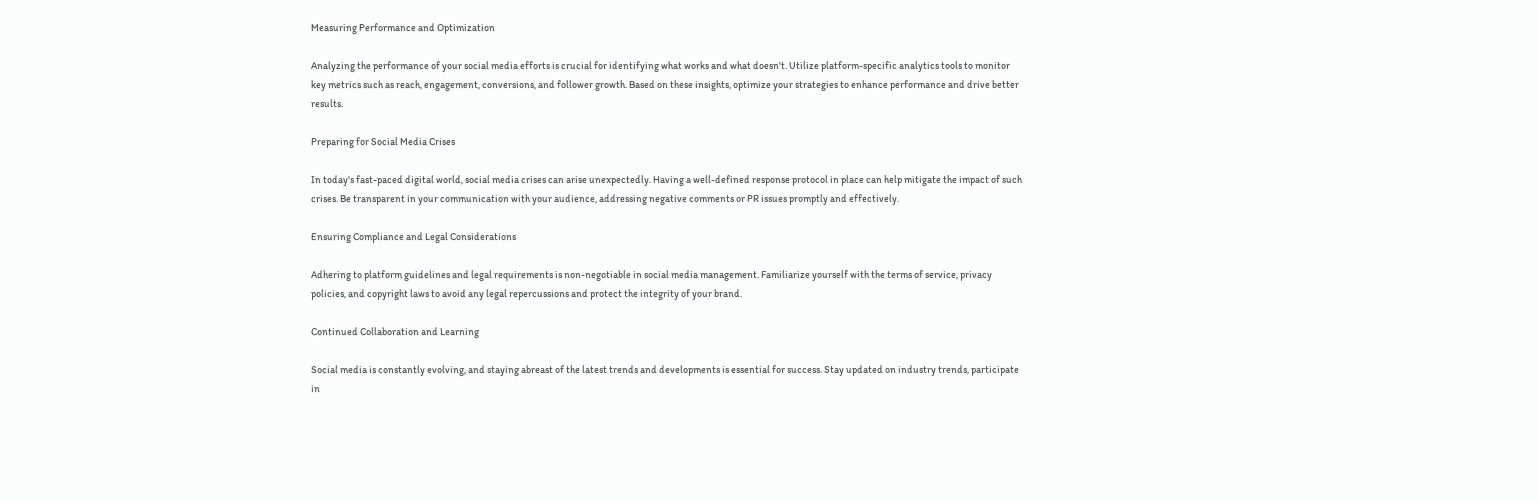Measuring Performance and Optimization

Analyzing the performance of your social media efforts is crucial for identifying what works and what doesn't. Utilize platform-specific analytics tools to monitor key metrics such as reach, engagement, conversions, and follower growth. Based on these insights, optimize your strategies to enhance performance and drive better results.

Preparing for Social Media Crises

In today's fast-paced digital world, social media crises can arise unexpectedly. Having a well-defined response protocol in place can help mitigate the impact of such crises. Be transparent in your communication with your audience, addressing negative comments or PR issues promptly and effectively.

Ensuring Compliance and Legal Considerations

Adhering to platform guidelines and legal requirements is non-negotiable in social media management. Familiarize yourself with the terms of service, privacy policies, and copyright laws to avoid any legal repercussions and protect the integrity of your brand.

Continued Collaboration and Learning

Social media is constantly evolving, and staying abreast of the latest trends and developments is essential for success. Stay updated on industry trends, participate in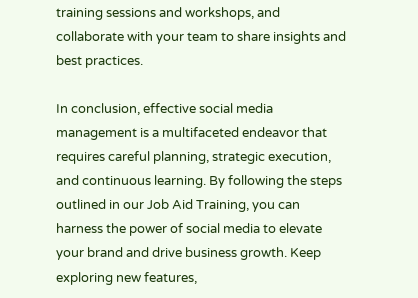training sessions and workshops, and collaborate with your team to share insights and best practices.

In conclusion, effective social media management is a multifaceted endeavor that requires careful planning, strategic execution, and continuous learning. By following the steps outlined in our Job Aid Training, you can harness the power of social media to elevate your brand and drive business growth. Keep exploring new features,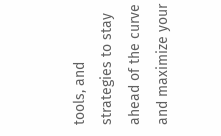tools, and strategies to stay ahead of the curve and maximize your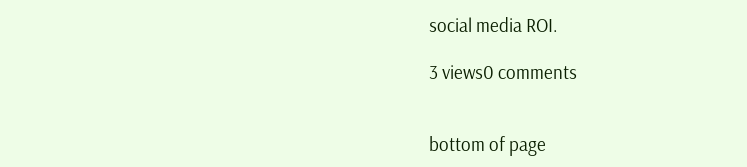social media ROI.

3 views0 comments


bottom of page